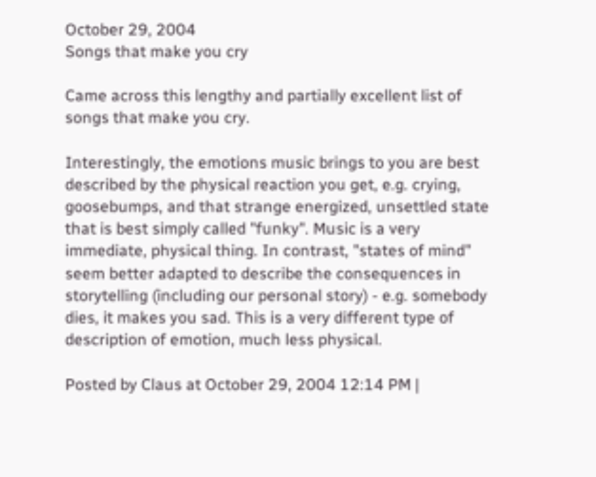October 29, 2004
Songs that make you cry

Came across this lengthy and partially excellent list of songs that make you cry.

Interestingly, the emotions music brings to you are best described by the physical reaction you get, e.g. crying, goosebumps, and that strange energized, unsettled state that is best simply called "funky". Music is a very immediate, physical thing. In contrast, "states of mind" seem better adapted to describe the consequences in storytelling (including our personal story) - e.g. somebody dies, it makes you sad. This is a very different type of description of emotion, much less physical.

Posted by Claus at October 29, 2004 12:14 PM |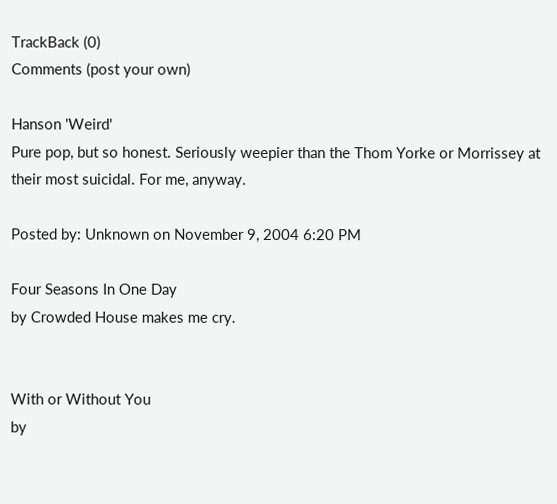TrackBack (0)
Comments (post your own)

Hanson 'Weird'
Pure pop, but so honest. Seriously weepier than the Thom Yorke or Morrissey at their most suicidal. For me, anyway.

Posted by: Unknown on November 9, 2004 6:20 PM

Four Seasons In One Day
by Crowded House makes me cry.


With or Without You
by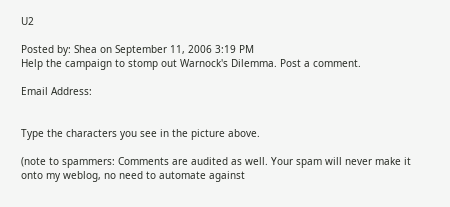U2

Posted by: Shea on September 11, 2006 3:19 PM
Help the campaign to stomp out Warnock's Dilemma. Post a comment.

Email Address:


Type the characters you see in the picture above.

(note to spammers: Comments are audited as well. Your spam will never make it onto my weblog, no need to automate against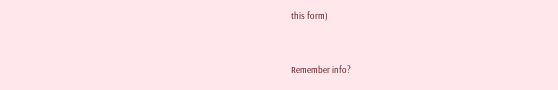this form)


Remember info?